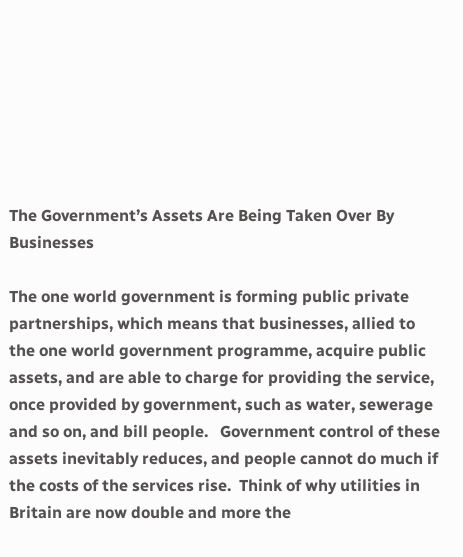The Government’s Assets Are Being Taken Over By Businesses

The one world government is forming public private partnerships, which means that businesses, allied to the one world government programme, acquire public assets, and are able to charge for providing the service, once provided by government, such as water, sewerage and so on, and bill people.   Government control of these assets inevitably reduces, and people cannot do much if the costs of the services rise.  Think of why utilities in Britain are now double and more the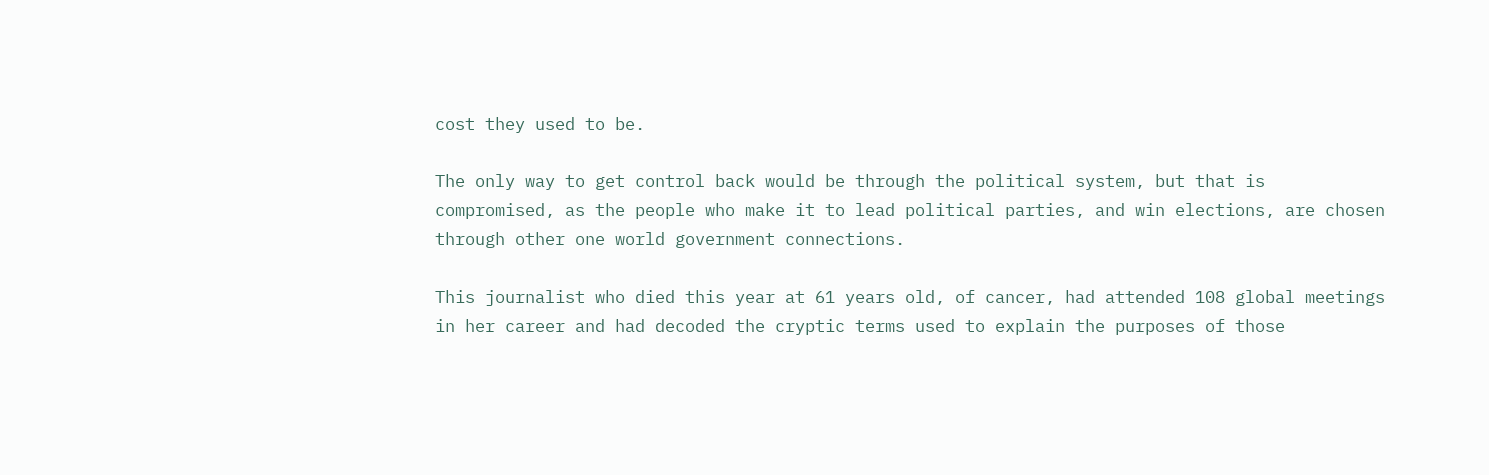cost they used to be.

The only way to get control back would be through the political system, but that is compromised, as the people who make it to lead political parties, and win elections, are chosen through other one world government connections.

This journalist who died this year at 61 years old, of cancer, had attended 108 global meetings in her career and had decoded the cryptic terms used to explain the purposes of those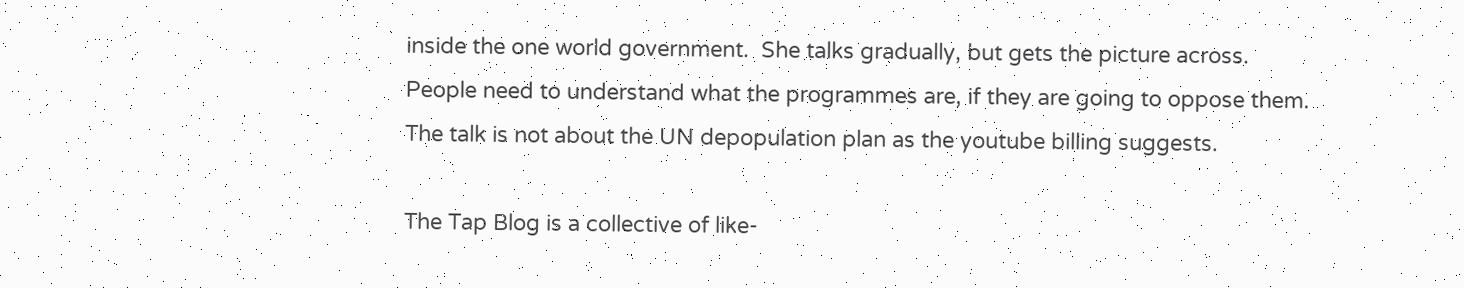inside the one world government.  She talks gradually, but gets the picture across.   People need to understand what the programmes are, if they are going to oppose them.  The talk is not about the UN depopulation plan as the youtube billing suggests.

The Tap Blog is a collective of like-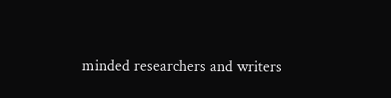minded researchers and writers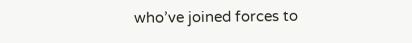who’ve joined forces to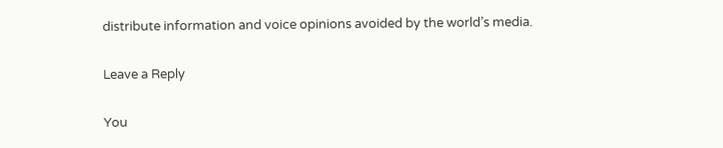distribute information and voice opinions avoided by the world’s media.

Leave a Reply

You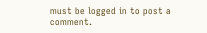must be logged in to post a comment.